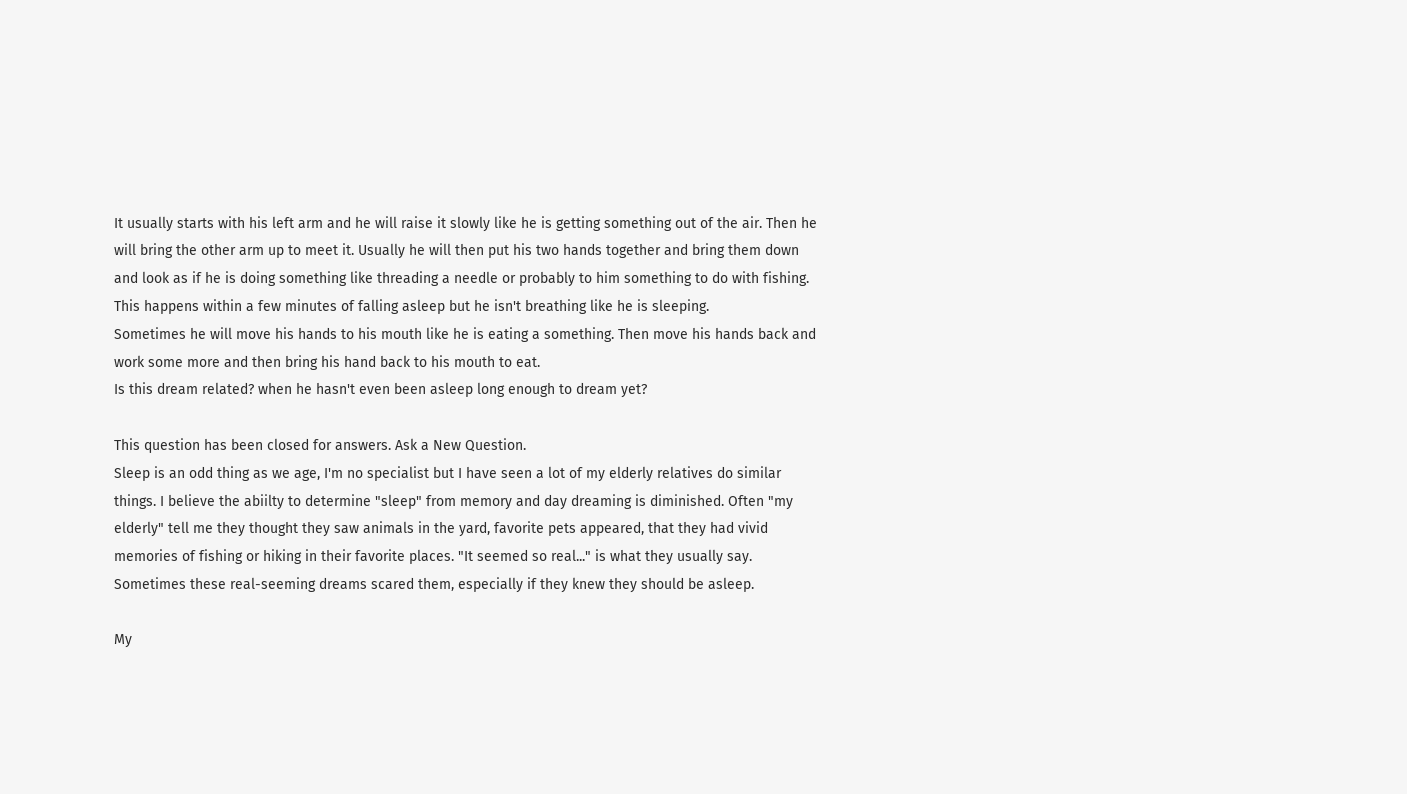It usually starts with his left arm and he will raise it slowly like he is getting something out of the air. Then he will bring the other arm up to meet it. Usually he will then put his two hands together and bring them down and look as if he is doing something like threading a needle or probably to him something to do with fishing.
This happens within a few minutes of falling asleep but he isn't breathing like he is sleeping.
Sometimes he will move his hands to his mouth like he is eating a something. Then move his hands back and work some more and then bring his hand back to his mouth to eat.
Is this dream related? when he hasn't even been asleep long enough to dream yet?

This question has been closed for answers. Ask a New Question.
Sleep is an odd thing as we age, I'm no specialist but I have seen a lot of my elderly relatives do similar things. I believe the abiilty to determine "sleep" from memory and day dreaming is diminished. Often "my elderly" tell me they thought they saw animals in the yard, favorite pets appeared, that they had vivid memories of fishing or hiking in their favorite places. "It seemed so real..." is what they usually say. Sometimes these real-seeming dreams scared them, especially if they knew they should be asleep.

My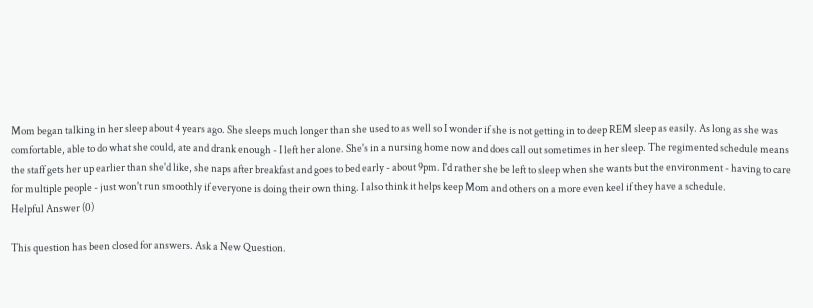Mom began talking in her sleep about 4 years ago. She sleeps much longer than she used to as well so I wonder if she is not getting in to deep REM sleep as easily. As long as she was comfortable, able to do what she could, ate and drank enough - I left her alone. She's in a nursing home now and does call out sometimes in her sleep. The regimented schedule means the staff gets her up earlier than she'd like, she naps after breakfast and goes to bed early - about 9pm. I'd rather she be left to sleep when she wants but the environment - having to care for multiple people - just won't run smoothly if everyone is doing their own thing. I also think it helps keep Mom and others on a more even keel if they have a schedule.
Helpful Answer (0)

This question has been closed for answers. Ask a New Question.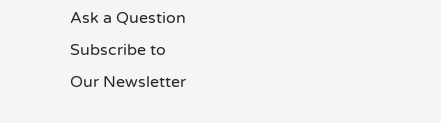Ask a Question
Subscribe to
Our Newsletter